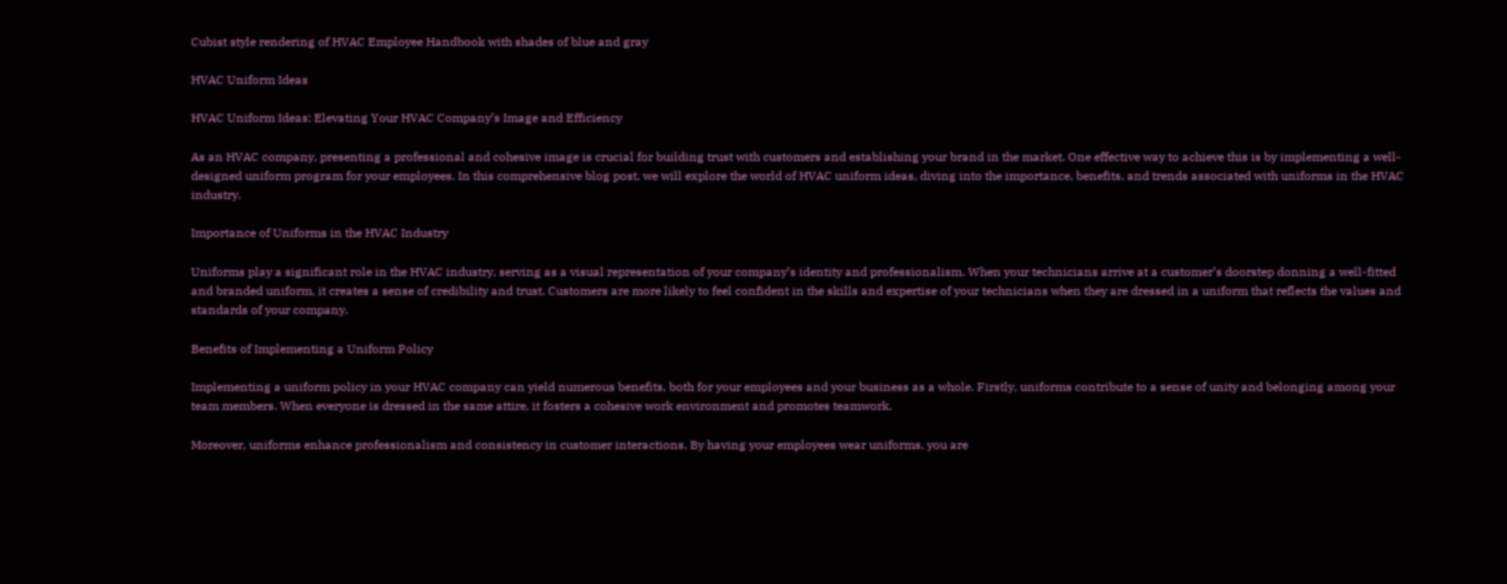Cubist style rendering of HVAC Employee Handbook with shades of blue and gray

HVAC Uniform Ideas

HVAC Uniform Ideas: Elevating Your HVAC Company’s Image and Efficiency

As an HVAC company, presenting a professional and cohesive image is crucial for building trust with customers and establishing your brand in the market. One effective way to achieve this is by implementing a well-designed uniform program for your employees. In this comprehensive blog post, we will explore the world of HVAC uniform ideas, diving into the importance, benefits, and trends associated with uniforms in the HVAC industry.

Importance of Uniforms in the HVAC Industry

Uniforms play a significant role in the HVAC industry, serving as a visual representation of your company’s identity and professionalism. When your technicians arrive at a customer’s doorstep donning a well-fitted and branded uniform, it creates a sense of credibility and trust. Customers are more likely to feel confident in the skills and expertise of your technicians when they are dressed in a uniform that reflects the values and standards of your company.

Benefits of Implementing a Uniform Policy

Implementing a uniform policy in your HVAC company can yield numerous benefits, both for your employees and your business as a whole. Firstly, uniforms contribute to a sense of unity and belonging among your team members. When everyone is dressed in the same attire, it fosters a cohesive work environment and promotes teamwork.

Moreover, uniforms enhance professionalism and consistency in customer interactions. By having your employees wear uniforms, you are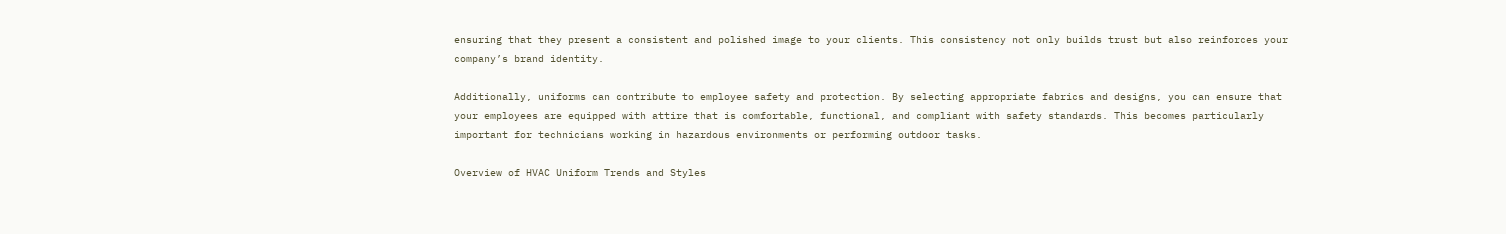ensuring that they present a consistent and polished image to your clients. This consistency not only builds trust but also reinforces your company’s brand identity.

Additionally, uniforms can contribute to employee safety and protection. By selecting appropriate fabrics and designs, you can ensure that your employees are equipped with attire that is comfortable, functional, and compliant with safety standards. This becomes particularly important for technicians working in hazardous environments or performing outdoor tasks.

Overview of HVAC Uniform Trends and Styles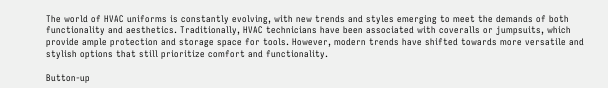The world of HVAC uniforms is constantly evolving, with new trends and styles emerging to meet the demands of both functionality and aesthetics. Traditionally, HVAC technicians have been associated with coveralls or jumpsuits, which provide ample protection and storage space for tools. However, modern trends have shifted towards more versatile and stylish options that still prioritize comfort and functionality.

Button-up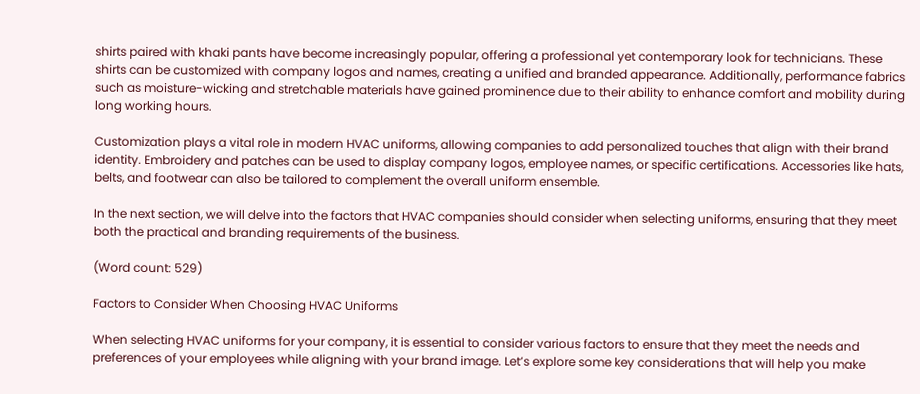shirts paired with khaki pants have become increasingly popular, offering a professional yet contemporary look for technicians. These shirts can be customized with company logos and names, creating a unified and branded appearance. Additionally, performance fabrics such as moisture-wicking and stretchable materials have gained prominence due to their ability to enhance comfort and mobility during long working hours.

Customization plays a vital role in modern HVAC uniforms, allowing companies to add personalized touches that align with their brand identity. Embroidery and patches can be used to display company logos, employee names, or specific certifications. Accessories like hats, belts, and footwear can also be tailored to complement the overall uniform ensemble.

In the next section, we will delve into the factors that HVAC companies should consider when selecting uniforms, ensuring that they meet both the practical and branding requirements of the business.

(Word count: 529)

Factors to Consider When Choosing HVAC Uniforms

When selecting HVAC uniforms for your company, it is essential to consider various factors to ensure that they meet the needs and preferences of your employees while aligning with your brand image. Let’s explore some key considerations that will help you make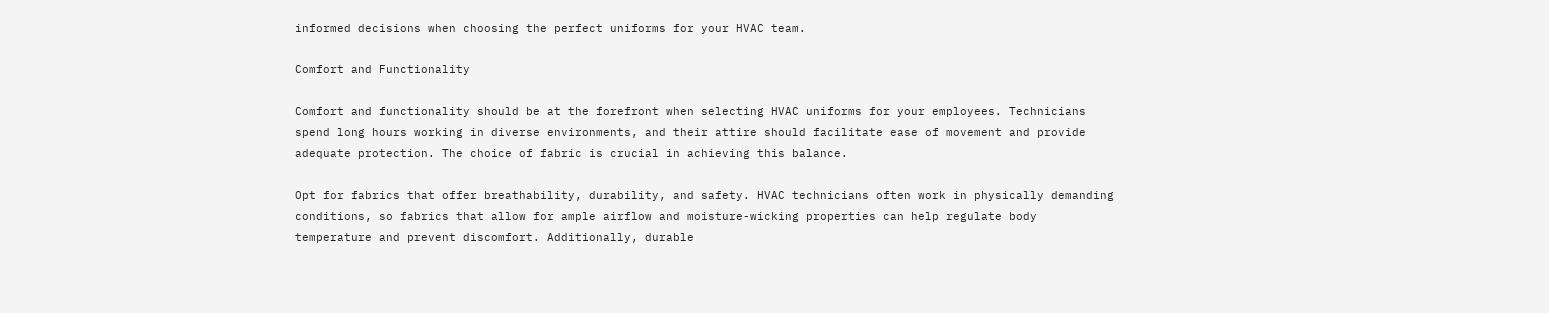informed decisions when choosing the perfect uniforms for your HVAC team.

Comfort and Functionality

Comfort and functionality should be at the forefront when selecting HVAC uniforms for your employees. Technicians spend long hours working in diverse environments, and their attire should facilitate ease of movement and provide adequate protection. The choice of fabric is crucial in achieving this balance.

Opt for fabrics that offer breathability, durability, and safety. HVAC technicians often work in physically demanding conditions, so fabrics that allow for ample airflow and moisture-wicking properties can help regulate body temperature and prevent discomfort. Additionally, durable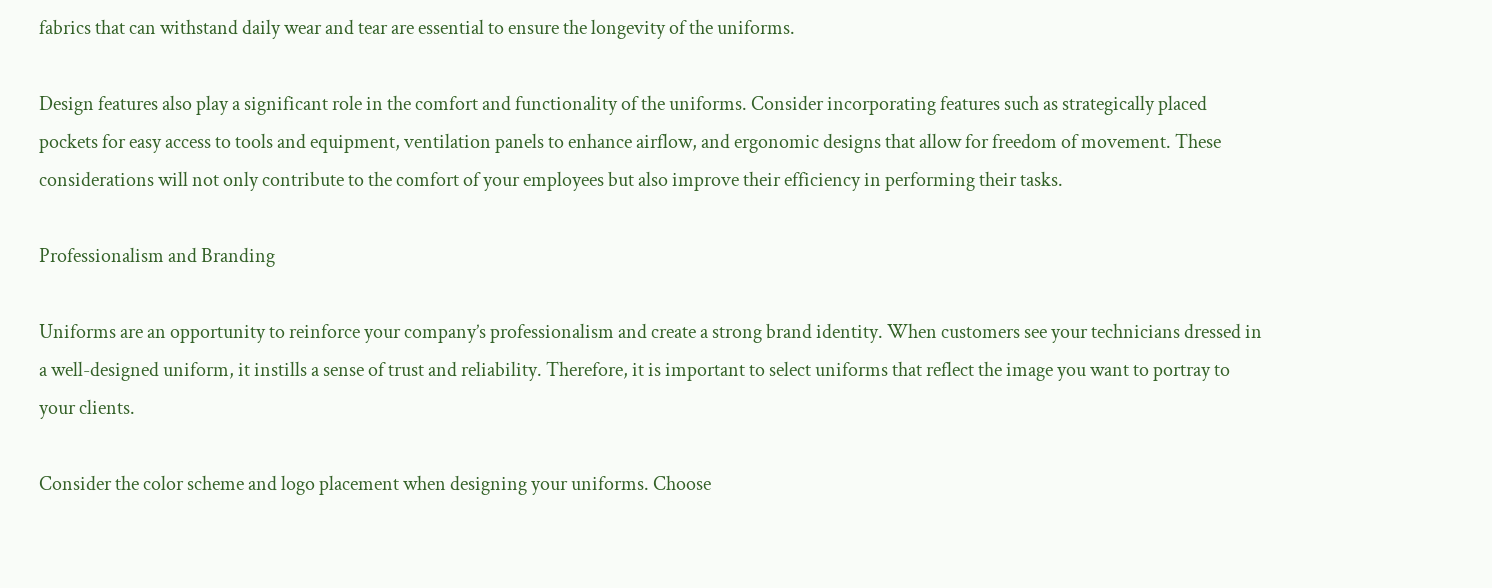fabrics that can withstand daily wear and tear are essential to ensure the longevity of the uniforms.

Design features also play a significant role in the comfort and functionality of the uniforms. Consider incorporating features such as strategically placed pockets for easy access to tools and equipment, ventilation panels to enhance airflow, and ergonomic designs that allow for freedom of movement. These considerations will not only contribute to the comfort of your employees but also improve their efficiency in performing their tasks.

Professionalism and Branding

Uniforms are an opportunity to reinforce your company’s professionalism and create a strong brand identity. When customers see your technicians dressed in a well-designed uniform, it instills a sense of trust and reliability. Therefore, it is important to select uniforms that reflect the image you want to portray to your clients.

Consider the color scheme and logo placement when designing your uniforms. Choose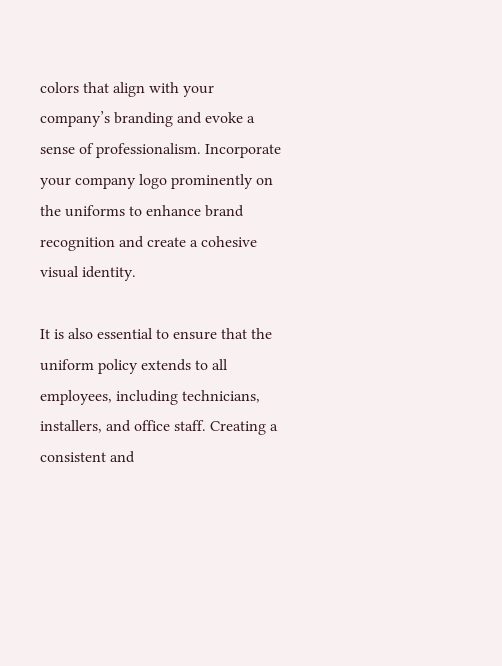colors that align with your company’s branding and evoke a sense of professionalism. Incorporate your company logo prominently on the uniforms to enhance brand recognition and create a cohesive visual identity.

It is also essential to ensure that the uniform policy extends to all employees, including technicians, installers, and office staff. Creating a consistent and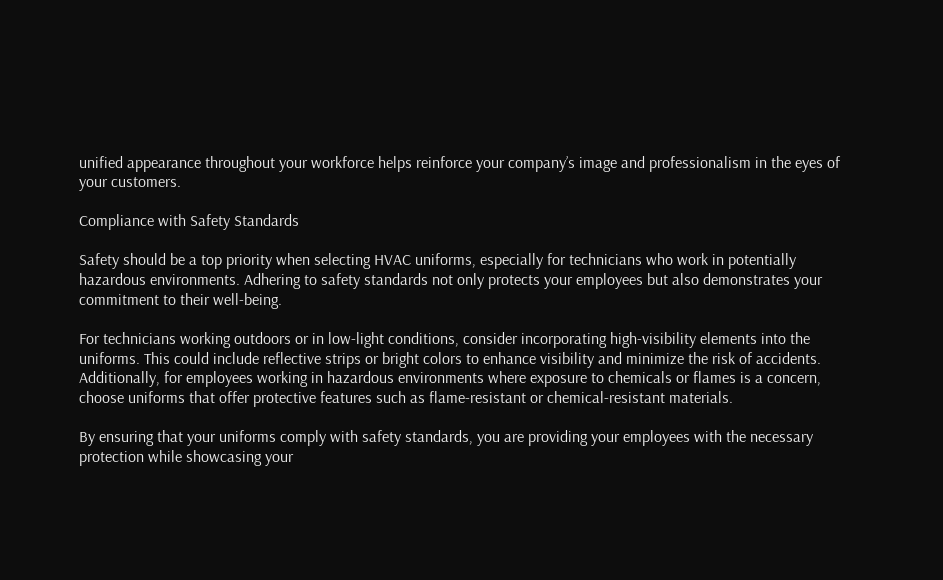unified appearance throughout your workforce helps reinforce your company’s image and professionalism in the eyes of your customers.

Compliance with Safety Standards

Safety should be a top priority when selecting HVAC uniforms, especially for technicians who work in potentially hazardous environments. Adhering to safety standards not only protects your employees but also demonstrates your commitment to their well-being.

For technicians working outdoors or in low-light conditions, consider incorporating high-visibility elements into the uniforms. This could include reflective strips or bright colors to enhance visibility and minimize the risk of accidents. Additionally, for employees working in hazardous environments where exposure to chemicals or flames is a concern, choose uniforms that offer protective features such as flame-resistant or chemical-resistant materials.

By ensuring that your uniforms comply with safety standards, you are providing your employees with the necessary protection while showcasing your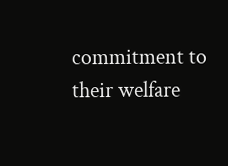commitment to their welfare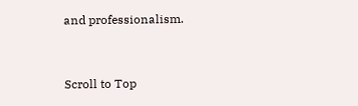and professionalism.


Scroll to Top